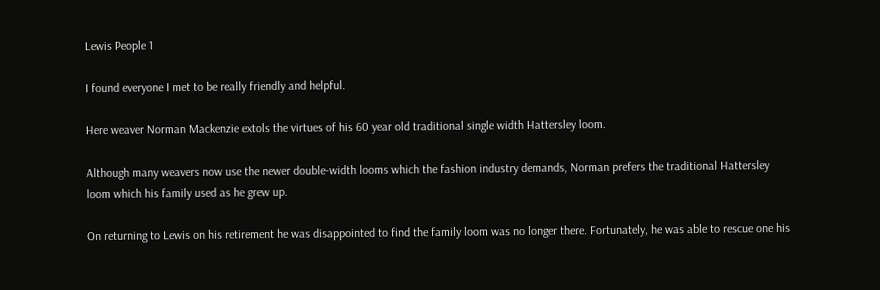Lewis People 1

I found everyone I met to be really friendly and helpful.

Here weaver Norman Mackenzie extols the virtues of his 60 year old traditional single width Hattersley loom.

Although many weavers now use the newer double-width looms which the fashion industry demands, Norman prefers the traditional Hattersley loom which his family used as he grew up.

On returning to Lewis on his retirement he was disappointed to find the family loom was no longer there. Fortunately, he was able to rescue one his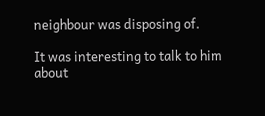neighbour was disposing of.

It was interesting to talk to him about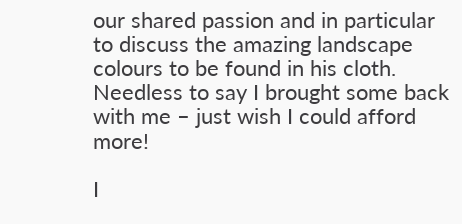our shared passion and in particular to discuss the amazing landscape colours to be found in his cloth. Needless to say I brought some back with me – just wish I could afford more!

I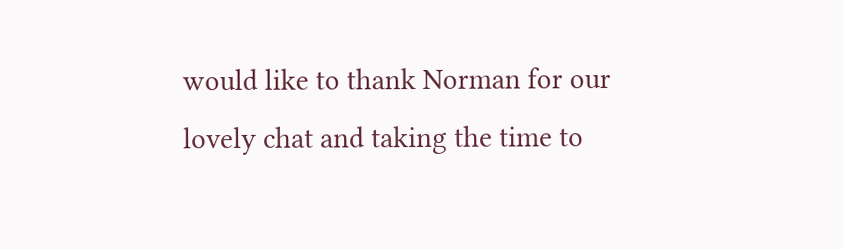would like to thank Norman for our lovely chat and taking the time to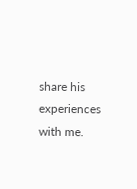share his experiences with me.